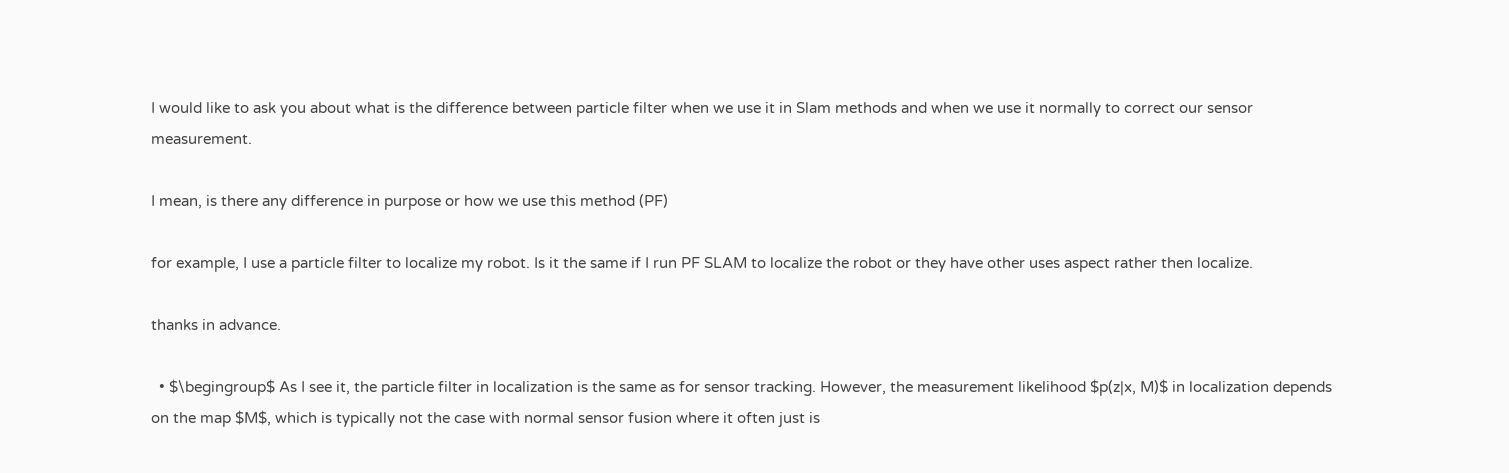I would like to ask you about what is the difference between particle filter when we use it in Slam methods and when we use it normally to correct our sensor measurement.

I mean, is there any difference in purpose or how we use this method (PF)

for example, I use a particle filter to localize my robot. Is it the same if I run PF SLAM to localize the robot or they have other uses aspect rather then localize.

thanks in advance.

  • $\begingroup$ As I see it, the particle filter in localization is the same as for sensor tracking. However, the measurement likelihood $p(z|x, M)$ in localization depends on the map $M$, which is typically not the case with normal sensor fusion where it often just is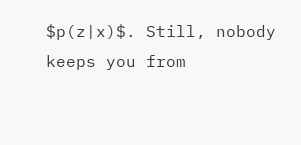$p(z|x)$. Still, nobody keeps you from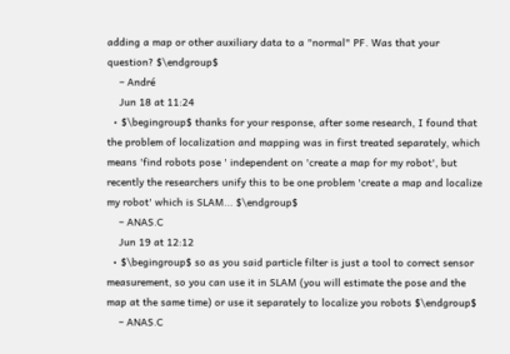adding a map or other auxiliary data to a "normal" PF. Was that your question? $\endgroup$
    – André
    Jun 18 at 11:24
  • $\begingroup$ thanks for your response, after some research, I found that the problem of localization and mapping was in first treated separately, which means 'find robots pose ' independent on 'create a map for my robot', but recently the researchers unify this to be one problem 'create a map and localize my robot' which is SLAM... $\endgroup$
    – ANAS.C
    Jun 19 at 12:12
  • $\begingroup$ so as you said particle filter is just a tool to correct sensor measurement, so you can use it in SLAM (you will estimate the pose and the map at the same time) or use it separately to localize you robots $\endgroup$
    – ANAS.C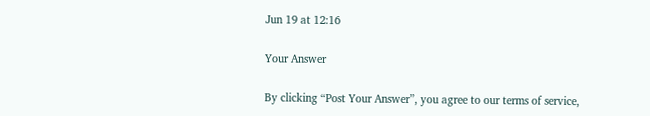Jun 19 at 12:16

Your Answer

By clicking “Post Your Answer”, you agree to our terms of service,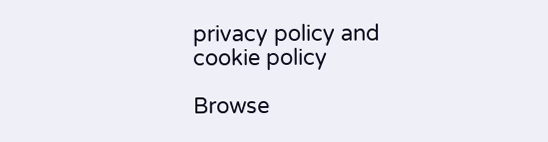privacy policy and cookie policy

Browse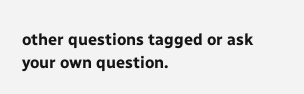other questions tagged or ask your own question.